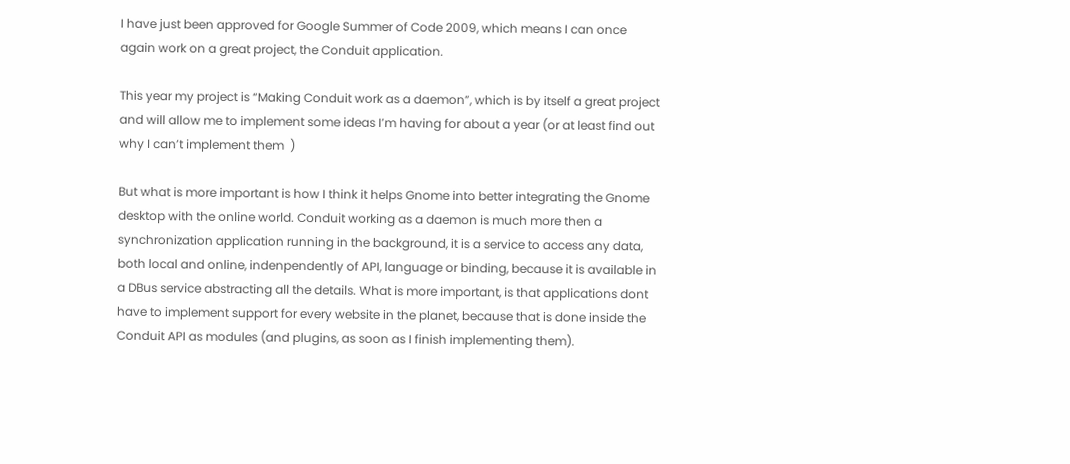I have just been approved for Google Summer of Code 2009, which means I can once again work on a great project, the Conduit application.

This year my project is “Making Conduit work as a daemon”, which is by itself a great project and will allow me to implement some ideas I’m having for about a year (or at least find out why I can’t implement them  )

But what is more important is how I think it helps Gnome into better integrating the Gnome desktop with the online world. Conduit working as a daemon is much more then a synchronization application running in the background, it is a service to access any data, both local and online, indenpendently of API, language or binding, because it is available in a DBus service abstracting all the details. What is more important, is that applications dont have to implement support for every website in the planet, because that is done inside the Conduit API as modules (and plugins, as soon as I finish implementing them).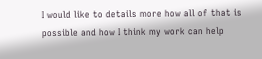I would like to details more how all of that is possible and how I think my work can help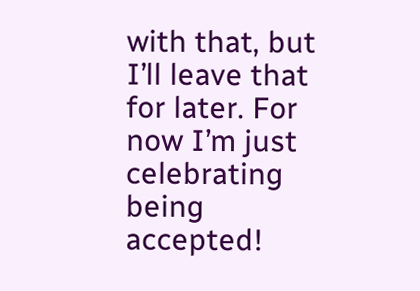with that, but I’ll leave that for later. For now I’m just celebrating being accepted!